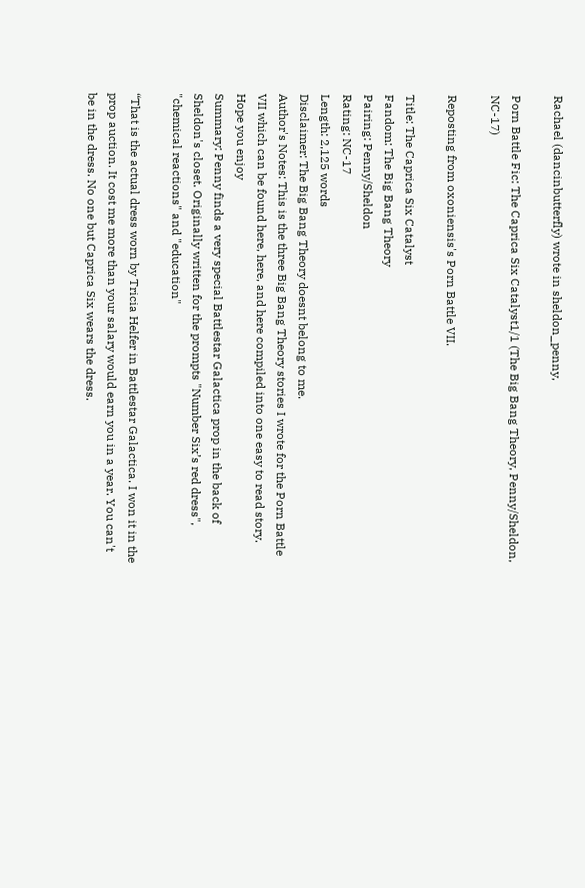Rachael (dancinbutterfly) wrote in sheldon_penny,

Porn Battle Fic: The Caprica Six Catalyst1/1 (The Big Bang Theory, Penny/Sheldon, NC-17)

Reposting from oxoniensis's Porn Battle VII.

Title: The Caprica Six Catalyst
Fandom: The Big Bang Theory
Pairing: Penny/Sheldon
Rating: NC-17
Length: 2,125 words
Disclaimer: The Big Bang Theory doesnt belong to me.
Author's Notes: This is the three Big Bang Theory stories I wrote for the Porn Battle VII which can be found here, here, and here compiled into one easy to read story. Hope you enjoy
Summary: Penny finds a very special Battlestar Galactica prop in the back of Sheldon's closet. Originally written for the prompts "Number Six’s red dress", "chemical reactions" and "education"

“That is the actual dress worn by Tricia Helfer in Battlestar Galactica. I won it in the prop auction. It cost me more than your salary would earn you in a year. You can't be in the dress. No one but Caprica Six wears the dress.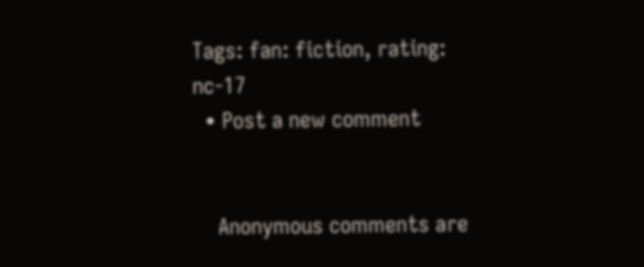Tags: fan: fiction, rating: nc-17
  • Post a new comment


    Anonymous comments are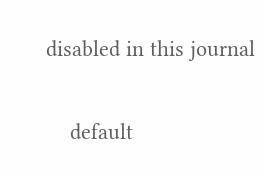disabled in this journal

    default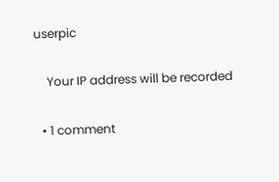userpic

    Your IP address will be recorded

  • 1 comment